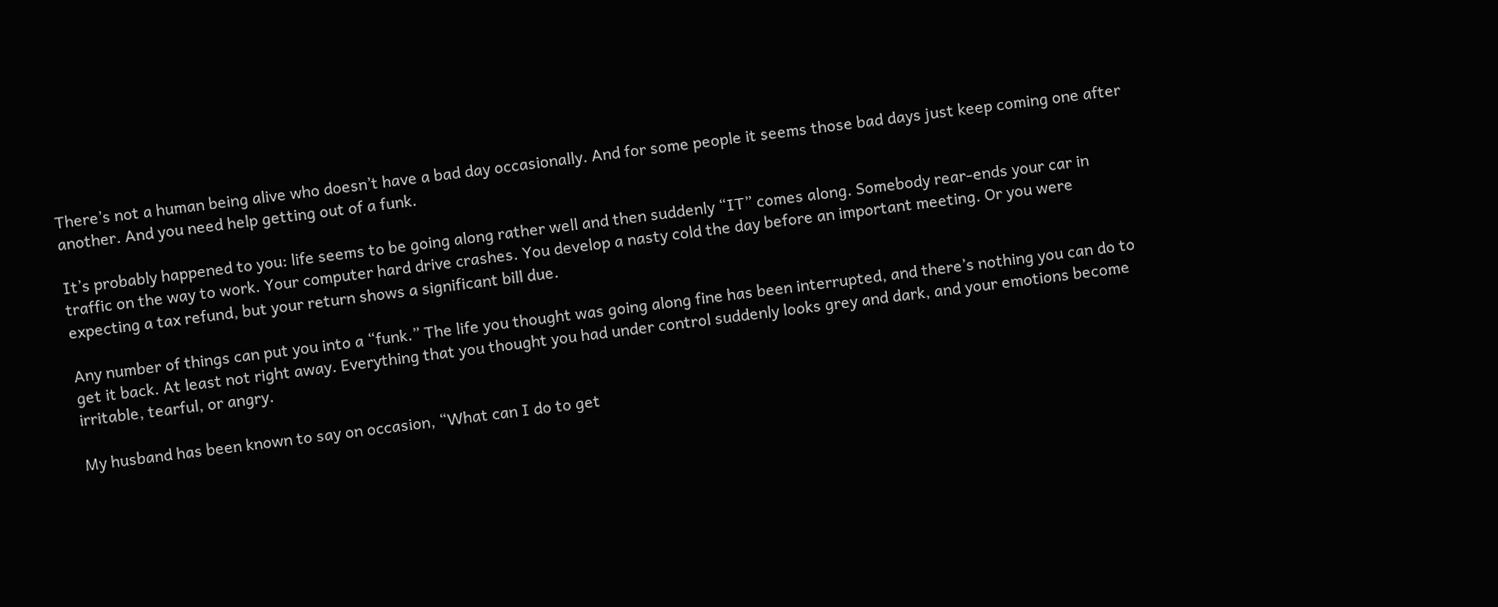There’s not a human being alive who doesn’t have a bad day occasionally. And for some people it seems those bad days just keep coming one after another. And you need help getting out of a funk.

It’s probably happened to you: life seems to be going along rather well and then suddenly “IT” comes along. Somebody rear-ends your car in traffic on the way to work. Your computer hard drive crashes. You develop a nasty cold the day before an important meeting. Or you were expecting a tax refund, but your return shows a significant bill due.

Any number of things can put you into a “funk.” The life you thought was going along fine has been interrupted, and there’s nothing you can do to get it back. At least not right away. Everything that you thought you had under control suddenly looks grey and dark, and your emotions become irritable, tearful, or angry.

My husband has been known to say on occasion, “What can I do to get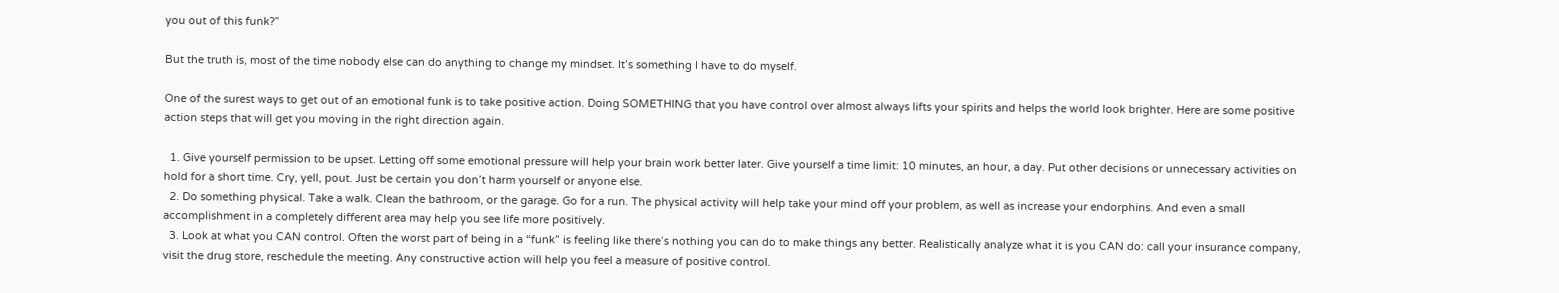you out of this funk?”

But the truth is, most of the time nobody else can do anything to change my mindset. It’s something I have to do myself.

One of the surest ways to get out of an emotional funk is to take positive action. Doing SOMETHING that you have control over almost always lifts your spirits and helps the world look brighter. Here are some positive action steps that will get you moving in the right direction again.

  1. Give yourself permission to be upset. Letting off some emotional pressure will help your brain work better later. Give yourself a time limit: 10 minutes, an hour, a day. Put other decisions or unnecessary activities on hold for a short time. Cry, yell, pout. Just be certain you don’t harm yourself or anyone else.
  2. Do something physical. Take a walk. Clean the bathroom, or the garage. Go for a run. The physical activity will help take your mind off your problem, as well as increase your endorphins. And even a small accomplishment in a completely different area may help you see life more positively.
  3. Look at what you CAN control. Often the worst part of being in a “funk” is feeling like there’s nothing you can do to make things any better. Realistically analyze what it is you CAN do: call your insurance company, visit the drug store, reschedule the meeting. Any constructive action will help you feel a measure of positive control.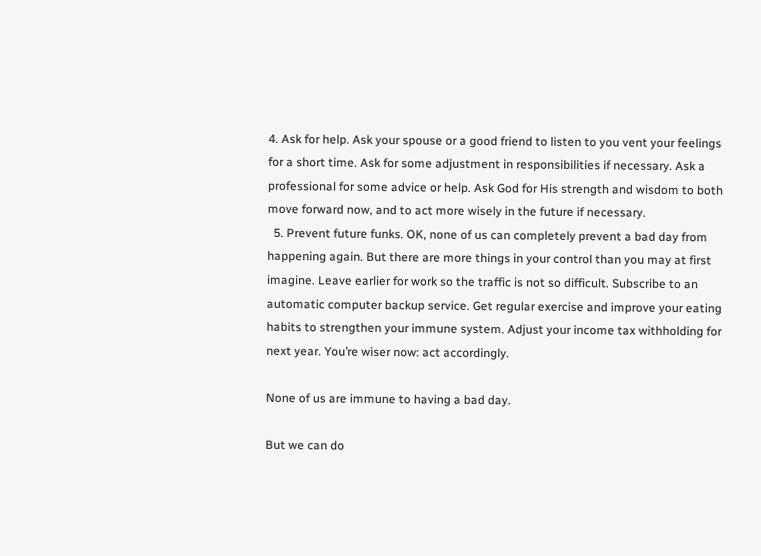4. Ask for help. Ask your spouse or a good friend to listen to you vent your feelings for a short time. Ask for some adjustment in responsibilities if necessary. Ask a professional for some advice or help. Ask God for His strength and wisdom to both move forward now, and to act more wisely in the future if necessary.
  5. Prevent future funks. OK, none of us can completely prevent a bad day from happening again. But there are more things in your control than you may at first imagine. Leave earlier for work so the traffic is not so difficult. Subscribe to an automatic computer backup service. Get regular exercise and improve your eating habits to strengthen your immune system. Adjust your income tax withholding for next year. You’re wiser now: act accordingly.

None of us are immune to having a bad day.

But we can do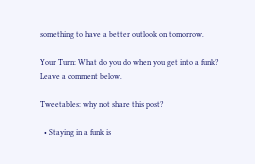something to have a better outlook on tomorrow.

Your Turn: What do you do when you get into a funk? Leave a comment below.

Tweetables: why not share this post?

  • Staying in a funk is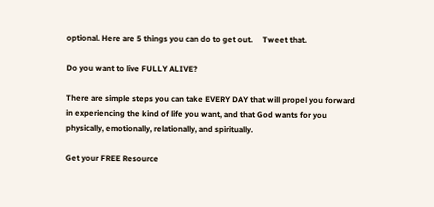optional. Here are 5 things you can do to get out.     Tweet that.

Do you want to live FULLY ALIVE?

There are simple steps you can take EVERY DAY that will propel you forward in experiencing the kind of life you want, and that God wants for you physically, emotionally, relationally, and spiritually.

Get your FREE Resource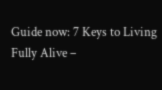Guide now: 7 Keys to Living Fully Alive –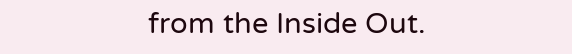from the Inside Out.